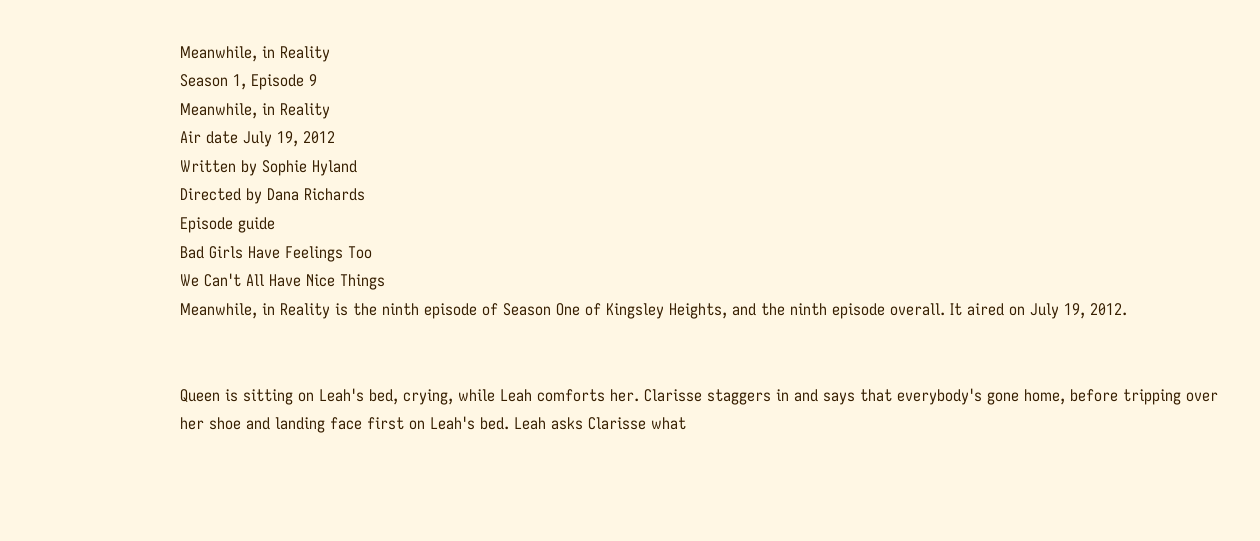Meanwhile, in Reality
Season 1, Episode 9
Meanwhile, in Reality
Air date July 19, 2012
Written by Sophie Hyland
Directed by Dana Richards
Episode guide
Bad Girls Have Feelings Too
We Can't All Have Nice Things
Meanwhile, in Reality is the ninth episode of Season One of Kingsley Heights, and the ninth episode overall. It aired on July 19, 2012.


Queen is sitting on Leah's bed, crying, while Leah comforts her. Clarisse staggers in and says that everybody's gone home, before tripping over her shoe and landing face first on Leah's bed. Leah asks Clarisse what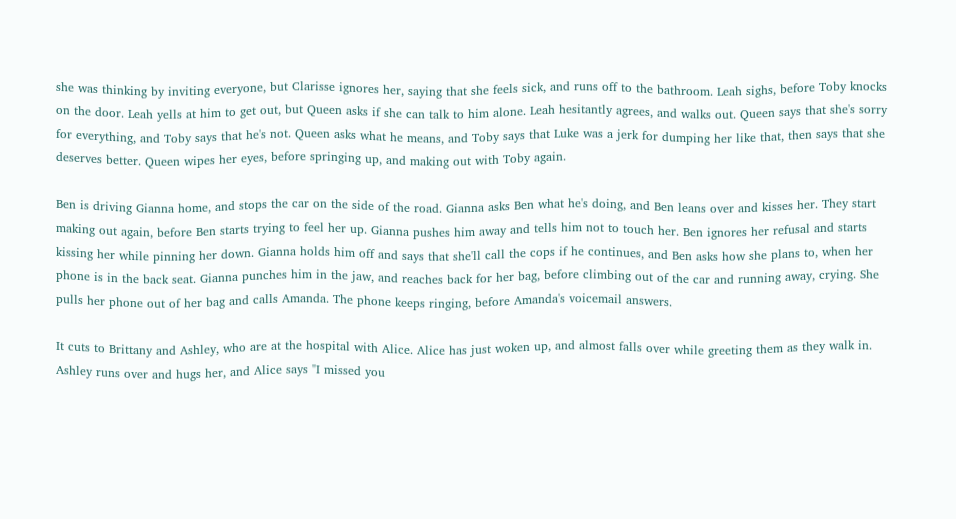she was thinking by inviting everyone, but Clarisse ignores her, saying that she feels sick, and runs off to the bathroom. Leah sighs, before Toby knocks on the door. Leah yells at him to get out, but Queen asks if she can talk to him alone. Leah hesitantly agrees, and walks out. Queen says that she's sorry for everything, and Toby says that he's not. Queen asks what he means, and Toby says that Luke was a jerk for dumping her like that, then says that she deserves better. Queen wipes her eyes, before springing up, and making out with Toby again.

Ben is driving Gianna home, and stops the car on the side of the road. Gianna asks Ben what he's doing, and Ben leans over and kisses her. They start making out again, before Ben starts trying to feel her up. Gianna pushes him away and tells him not to touch her. Ben ignores her refusal and starts kissing her while pinning her down. Gianna holds him off and says that she'll call the cops if he continues, and Ben asks how she plans to, when her phone is in the back seat. Gianna punches him in the jaw, and reaches back for her bag, before climbing out of the car and running away, crying. She pulls her phone out of her bag and calls Amanda. The phone keeps ringing, before Amanda's voicemail answers.

It cuts to Brittany and Ashley, who are at the hospital with Alice. Alice has just woken up, and almost falls over while greeting them as they walk in. Ashley runs over and hugs her, and Alice says "I missed you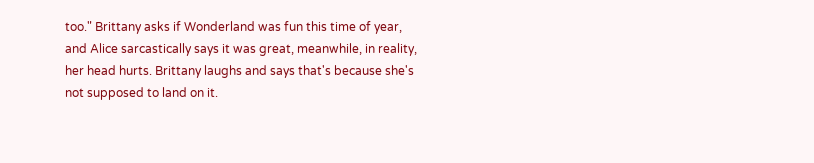too." Brittany asks if Wonderland was fun this time of year, and Alice sarcastically says it was great, meanwhile, in reality, her head hurts. Brittany laughs and says that's because she's not supposed to land on it.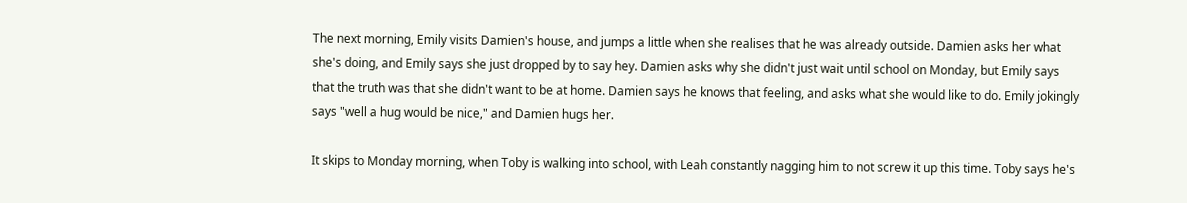The next morning, Emily visits Damien's house, and jumps a little when she realises that he was already outside. Damien asks her what she's doing, and Emily says she just dropped by to say hey. Damien asks why she didn't just wait until school on Monday, but Emily says that the truth was that she didn't want to be at home. Damien says he knows that feeling, and asks what she would like to do. Emily jokingly says "well a hug would be nice," and Damien hugs her.

It skips to Monday morning, when Toby is walking into school, with Leah constantly nagging him to not screw it up this time. Toby says he's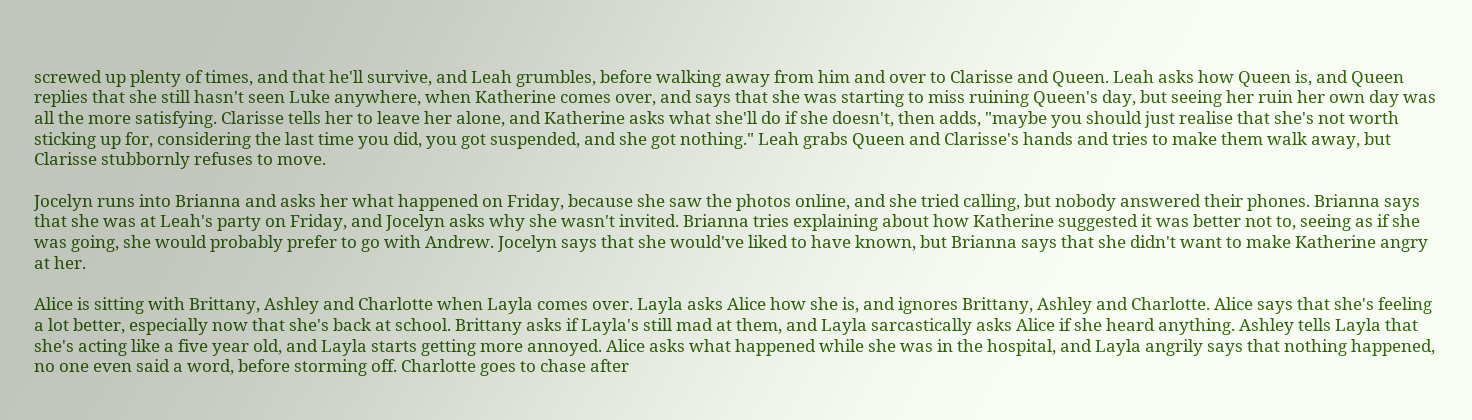screwed up plenty of times, and that he'll survive, and Leah grumbles, before walking away from him and over to Clarisse and Queen. Leah asks how Queen is, and Queen replies that she still hasn't seen Luke anywhere, when Katherine comes over, and says that she was starting to miss ruining Queen's day, but seeing her ruin her own day was all the more satisfying. Clarisse tells her to leave her alone, and Katherine asks what she'll do if she doesn't, then adds, "maybe you should just realise that she's not worth sticking up for, considering the last time you did, you got suspended, and she got nothing." Leah grabs Queen and Clarisse's hands and tries to make them walk away, but Clarisse stubbornly refuses to move.

Jocelyn runs into Brianna and asks her what happened on Friday, because she saw the photos online, and she tried calling, but nobody answered their phones. Brianna says that she was at Leah's party on Friday, and Jocelyn asks why she wasn't invited. Brianna tries explaining about how Katherine suggested it was better not to, seeing as if she was going, she would probably prefer to go with Andrew. Jocelyn says that she would've liked to have known, but Brianna says that she didn't want to make Katherine angry at her.

Alice is sitting with Brittany, Ashley and Charlotte when Layla comes over. Layla asks Alice how she is, and ignores Brittany, Ashley and Charlotte. Alice says that she's feeling a lot better, especially now that she's back at school. Brittany asks if Layla's still mad at them, and Layla sarcastically asks Alice if she heard anything. Ashley tells Layla that she's acting like a five year old, and Layla starts getting more annoyed. Alice asks what happened while she was in the hospital, and Layla angrily says that nothing happened, no one even said a word, before storming off. Charlotte goes to chase after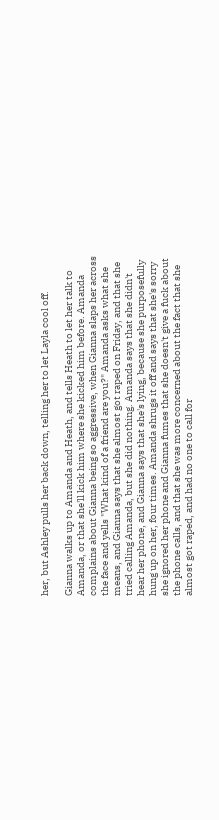her, but Ashley pulls her back down, telling her to let Layla cool off.

Gianna walks up to Amanda and Heath, and tells Heath to let her talk to Amanda, or that she'll kick him where she kicked him before. Amanda complains about Gianna being so aggressive, when Gianna slaps her across the face and yells "What kind of a friend are you?" Amanda asks what she means, and Gianna says that she almost got raped on Friday, and that she tried calling Amanda, but she did nothing. Amanda says that she didn't hear her phone, and Gianna says that she's lying, because she purposefully hung up on her, four times. Amanda shrugs it off and says that she's sorry she ignored her phone and Gianna fumes that she doesn't give a fuck about the phone calls, and that she was more concerned about the fact that she almost got raped, and had no one to call for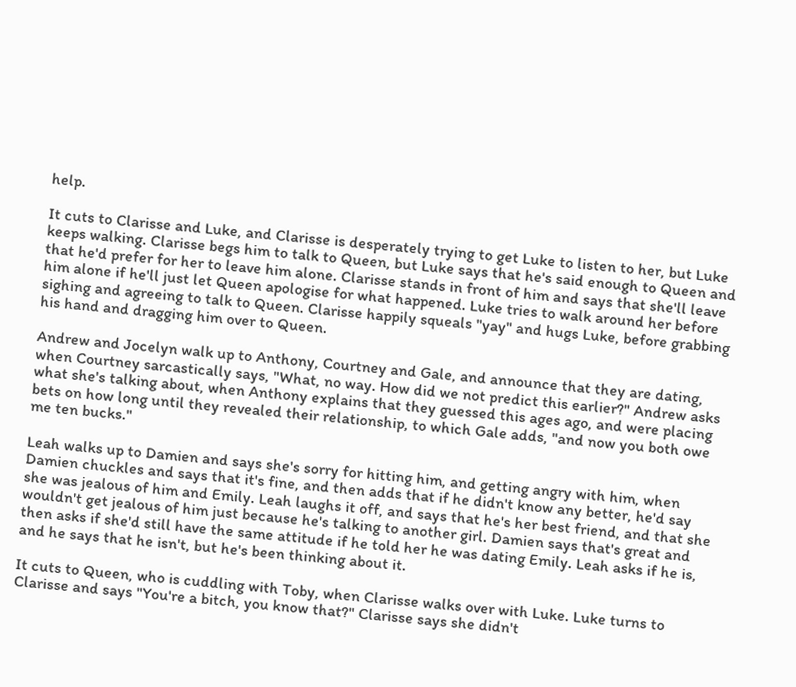help.

It cuts to Clarisse and Luke, and Clarisse is desperately trying to get Luke to listen to her, but Luke keeps walking. Clarisse begs him to talk to Queen, but Luke says that he's said enough to Queen and that he'd prefer for her to leave him alone. Clarisse stands in front of him and says that she'll leave him alone if he'll just let Queen apologise for what happened. Luke tries to walk around her before sighing and agreeing to talk to Queen. Clarisse happily squeals "yay" and hugs Luke, before grabbing his hand and dragging him over to Queen.

Andrew and Jocelyn walk up to Anthony, Courtney and Gale, and announce that they are dating, when Courtney sarcastically says, "What, no way. How did we not predict this earlier?" Andrew asks what she's talking about, when Anthony explains that they guessed this ages ago, and were placing bets on how long until they revealed their relationship, to which Gale adds, "and now you both owe me ten bucks."

Leah walks up to Damien and says she's sorry for hitting him, and getting angry with him, when Damien chuckles and says that it's fine, and then adds that if he didn't know any better, he'd say she was jealous of him and Emily. Leah laughs it off, and says that he's her best friend, and that she wouldn't get jealous of him just because he's talking to another girl. Damien says that's great and then asks if she'd still have the same attitude if he told her he was dating Emily. Leah asks if he is, and he says that he isn't, but he's been thinking about it.

It cuts to Queen, who is cuddling with Toby, when Clarisse walks over with Luke. Luke turns to Clarisse and says "You're a bitch, you know that?" Clarisse says she didn't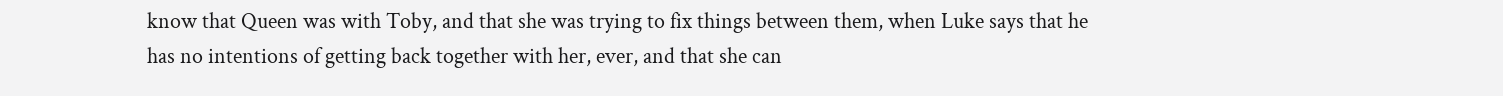know that Queen was with Toby, and that she was trying to fix things between them, when Luke says that he has no intentions of getting back together with her, ever, and that she can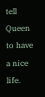tell Queen to have a nice life.